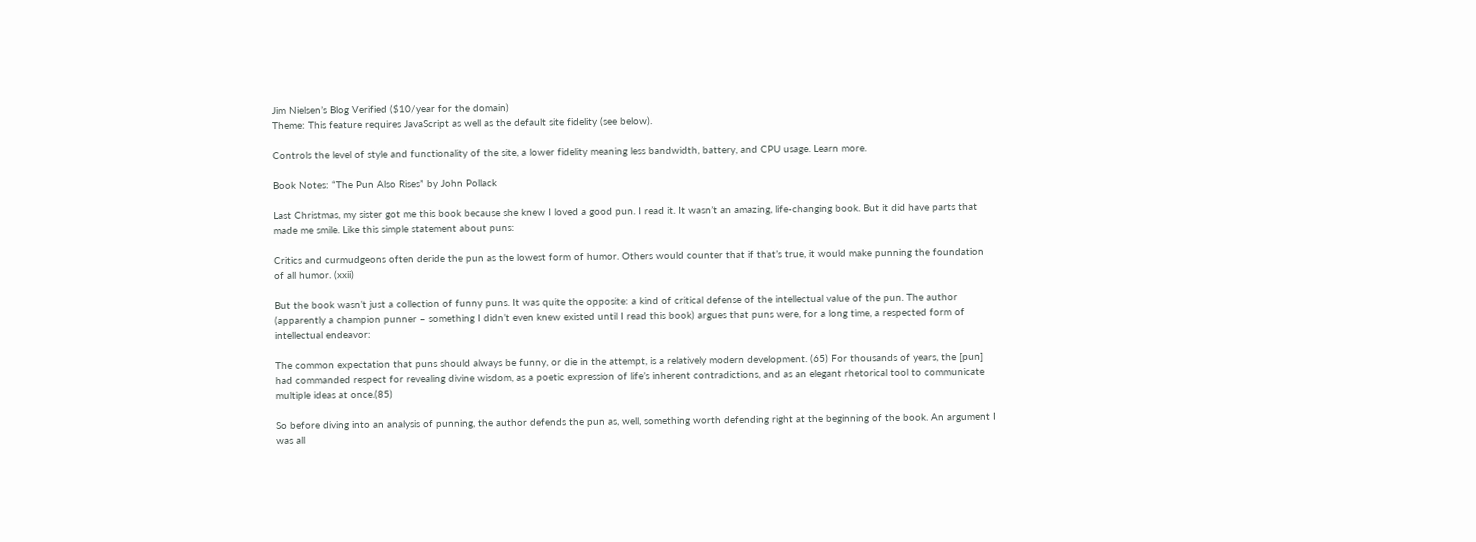Jim Nielsen’s Blog Verified ($10/year for the domain)
Theme: This feature requires JavaScript as well as the default site fidelity (see below).

Controls the level of style and functionality of the site, a lower fidelity meaning less bandwidth, battery, and CPU usage. Learn more.

Book Notes: “The Pun Also Rises” by John Pollack

Last Christmas, my sister got me this book because she knew I loved a good pun. I read it. It wasn’t an amazing, life-changing book. But it did have parts that made me smile. Like this simple statement about puns:

Critics and curmudgeons often deride the pun as the lowest form of humor. Others would counter that if that’s true, it would make punning the foundation of all humor. (xxii)

But the book wasn’t just a collection of funny puns. It was quite the opposite: a kind of critical defense of the intellectual value of the pun. The author (apparently a champion punner – something I didn’t even knew existed until I read this book) argues that puns were, for a long time, a respected form of intellectual endeavor:

The common expectation that puns should always be funny, or die in the attempt, is a relatively modern development. (65) For thousands of years, the [pun] had commanded respect for revealing divine wisdom, as a poetic expression of life’s inherent contradictions, and as an elegant rhetorical tool to communicate multiple ideas at once.(85)

So before diving into an analysis of punning, the author defends the pun as, well, something worth defending right at the beginning of the book. An argument I was all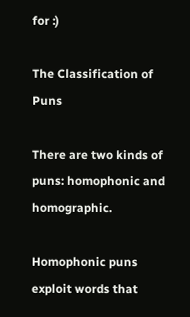for :)

The Classification of Puns

There are two kinds of puns: homophonic and homographic.

Homophonic puns exploit words that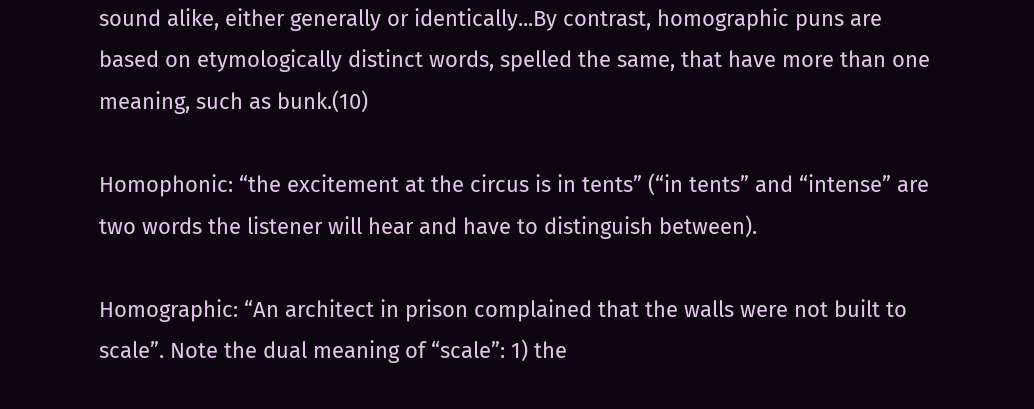sound alike, either generally or identically...By contrast, homographic puns are based on etymologically distinct words, spelled the same, that have more than one meaning, such as bunk.(10)

Homophonic: “the excitement at the circus is in tents” (“in tents” and “intense” are two words the listener will hear and have to distinguish between).

Homographic: “An architect in prison complained that the walls were not built to scale”. Note the dual meaning of “scale”: 1) the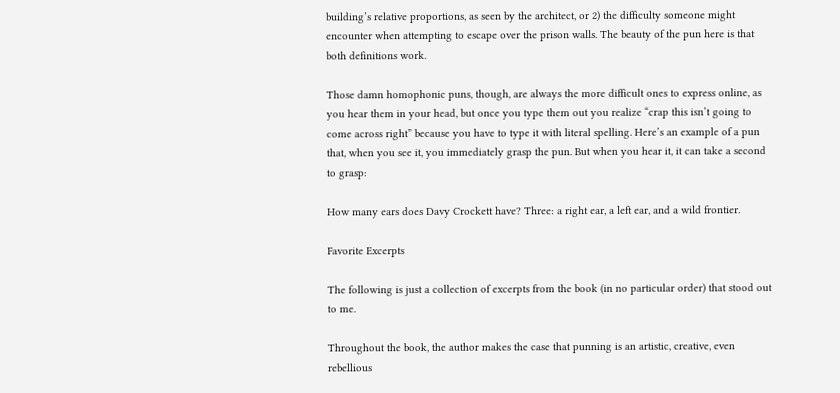building’s relative proportions, as seen by the architect, or 2) the difficulty someone might encounter when attempting to escape over the prison walls. The beauty of the pun here is that both definitions work.

Those damn homophonic puns, though, are always the more difficult ones to express online, as you hear them in your head, but once you type them out you realize “crap this isn’t going to come across right” because you have to type it with literal spelling. Here’s an example of a pun that, when you see it, you immediately grasp the pun. But when you hear it, it can take a second to grasp:

How many ears does Davy Crockett have? Three: a right ear, a left ear, and a wild frontier.

Favorite Excerpts

The following is just a collection of excerpts from the book (in no particular order) that stood out to me.

Throughout the book, the author makes the case that punning is an artistic, creative, even rebellious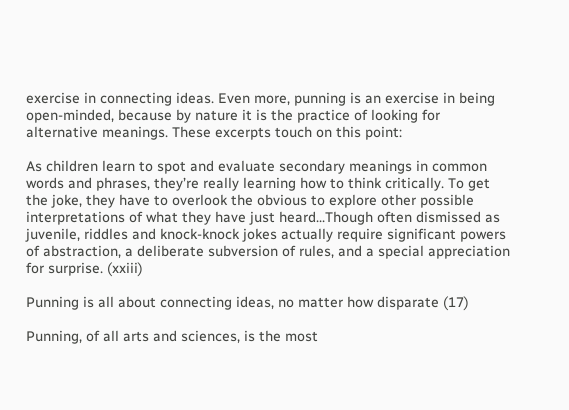exercise in connecting ideas. Even more, punning is an exercise in being open-minded, because by nature it is the practice of looking for alternative meanings. These excerpts touch on this point:

As children learn to spot and evaluate secondary meanings in common words and phrases, they’re really learning how to think critically. To get the joke, they have to overlook the obvious to explore other possible interpretations of what they have just heard...Though often dismissed as juvenile, riddles and knock-knock jokes actually require significant powers of abstraction, a deliberate subversion of rules, and a special appreciation for surprise. (xxiii)

Punning is all about connecting ideas, no matter how disparate (17)

Punning, of all arts and sciences, is the most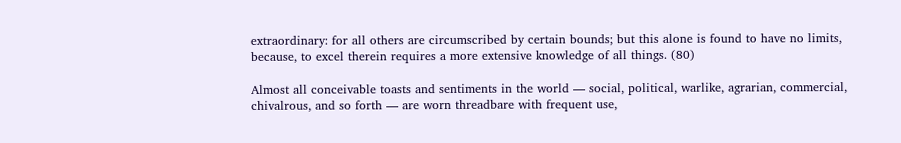extraordinary: for all others are circumscribed by certain bounds; but this alone is found to have no limits, because, to excel therein requires a more extensive knowledge of all things. (80)

Almost all conceivable toasts and sentiments in the world — social, political, warlike, agrarian, commercial, chivalrous, and so forth — are worn threadbare with frequent use,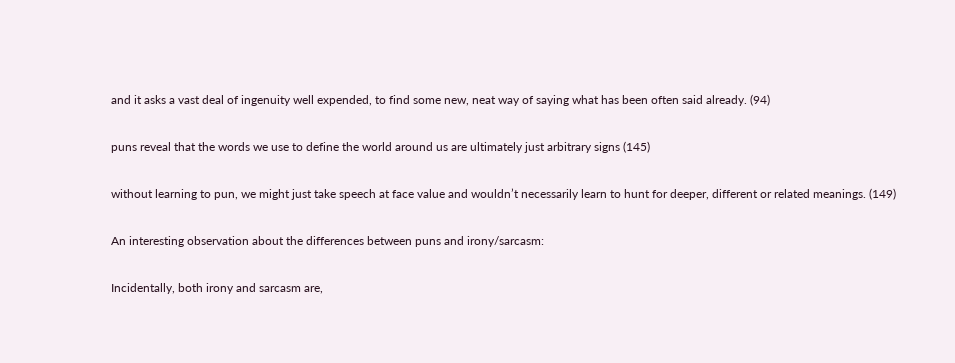and it asks a vast deal of ingenuity well expended, to find some new, neat way of saying what has been often said already. (94)

puns reveal that the words we use to define the world around us are ultimately just arbitrary signs (145)

without learning to pun, we might just take speech at face value and wouldn’t necessarily learn to hunt for deeper, different or related meanings. (149)

An interesting observation about the differences between puns and irony/sarcasm:

Incidentally, both irony and sarcasm are,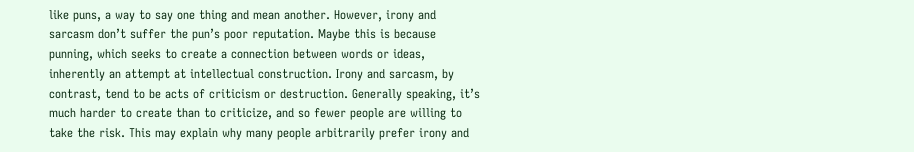like puns, a way to say one thing and mean another. However, irony and sarcasm don’t suffer the pun’s poor reputation. Maybe this is because punning, which seeks to create a connection between words or ideas, inherently an attempt at intellectual construction. Irony and sarcasm, by contrast, tend to be acts of criticism or destruction. Generally speaking, it’s much harder to create than to criticize, and so fewer people are willing to take the risk. This may explain why many people arbitrarily prefer irony and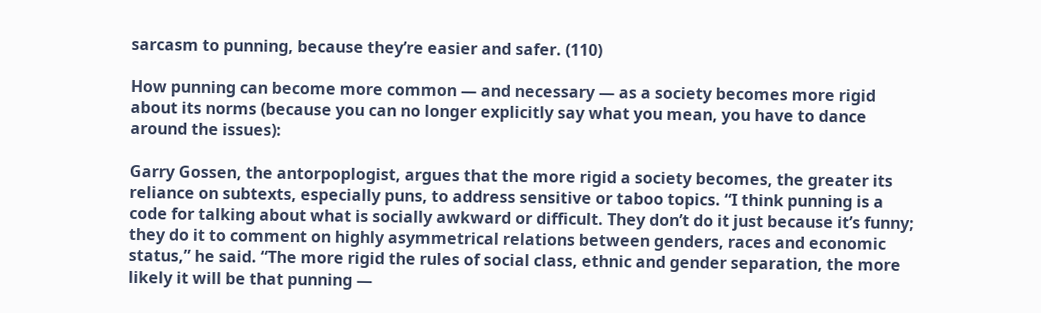sarcasm to punning, because they’re easier and safer. (110)

How punning can become more common — and necessary — as a society becomes more rigid about its norms (because you can no longer explicitly say what you mean, you have to dance around the issues):

Garry Gossen, the antorpoplogist, argues that the more rigid a society becomes, the greater its reliance on subtexts, especially puns, to address sensitive or taboo topics. “I think punning is a code for talking about what is socially awkward or difficult. They don’t do it just because it’s funny; they do it to comment on highly asymmetrical relations between genders, races and economic status,” he said. “The more rigid the rules of social class, ethnic and gender separation, the more likely it will be that punning —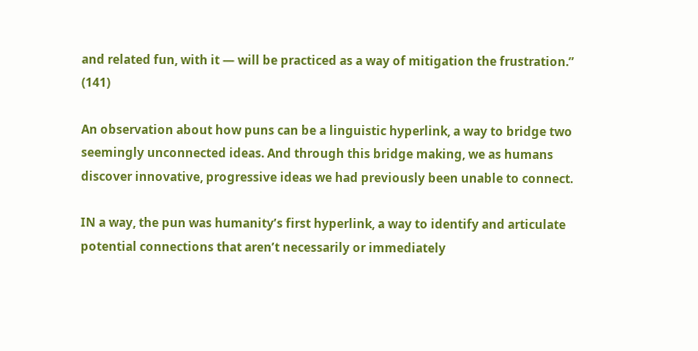and related fun, with it — will be practiced as a way of mitigation the frustration.” (141)

An observation about how puns can be a linguistic hyperlink, a way to bridge two seemingly unconnected ideas. And through this bridge making, we as humans discover innovative, progressive ideas we had previously been unable to connect.

IN a way, the pun was humanity’s first hyperlink, a way to identify and articulate potential connections that aren’t necessarily or immediately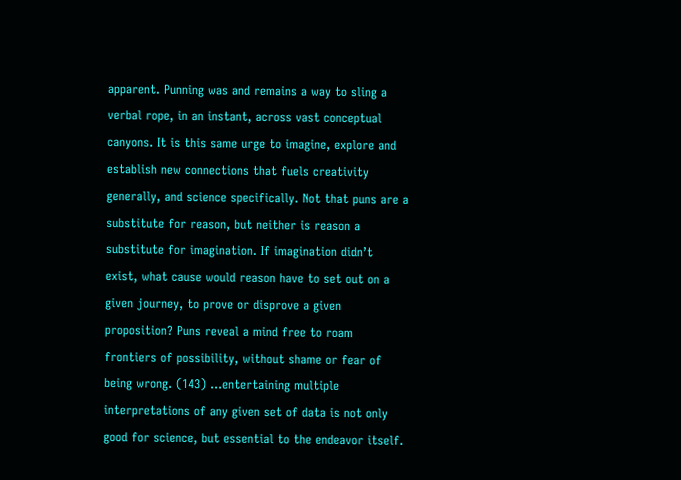apparent. Punning was and remains a way to sling a verbal rope, in an instant, across vast conceptual canyons. It is this same urge to imagine, explore and establish new connections that fuels creativity generally, and science specifically. Not that puns are a substitute for reason, but neither is reason a substitute for imagination. If imagination didn’t exist, what cause would reason have to set out on a given journey, to prove or disprove a given proposition? Puns reveal a mind free to roam frontiers of possibility, without shame or fear of being wrong. (143) ...entertaining multiple interpretations of any given set of data is not only good for science, but essential to the endeavor itself.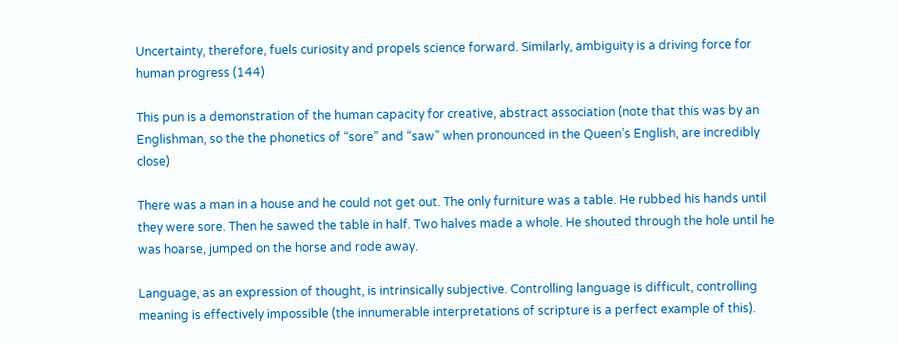Uncertainty, therefore, fuels curiosity and propels science forward. Similarly, ambiguity is a driving force for human progress (144)

This pun is a demonstration of the human capacity for creative, abstract association (note that this was by an Englishman, so the the phonetics of “sore” and “saw” when pronounced in the Queen’s English, are incredibly close)

There was a man in a house and he could not get out. The only furniture was a table. He rubbed his hands until they were sore. Then he sawed the table in half. Two halves made a whole. He shouted through the hole until he was hoarse, jumped on the horse and rode away.

Language, as an expression of thought, is intrinsically subjective. Controlling language is difficult, controlling meaning is effectively impossible (the innumerable interpretations of scripture is a perfect example of this).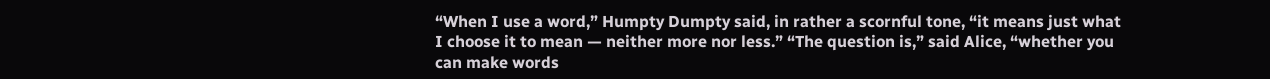“When I use a word,” Humpty Dumpty said, in rather a scornful tone, “it means just what I choose it to mean — neither more nor less.” “The question is,” said Alice, “whether you can make words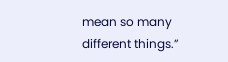mean so many different things.”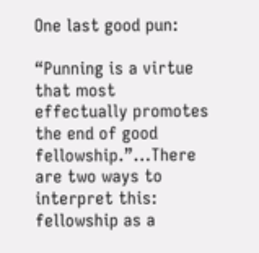One last good pun:

“Punning is a virtue that most effectually promotes the end of good fellowship.”...There are two ways to interpret this: fellowship as a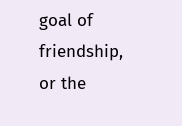goal of friendship, or the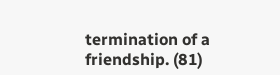termination of a friendship. (81)